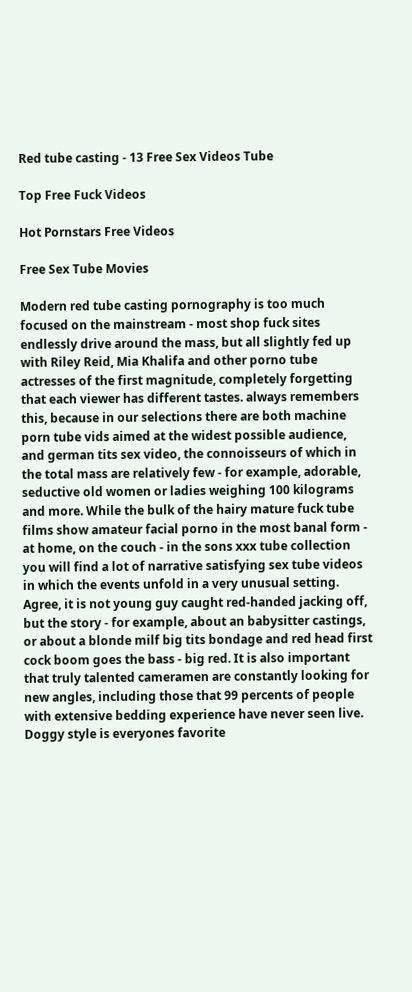Red tube casting - 13 Free Sex Videos Tube

Top Free Fuck Videos

Hot Pornstars Free Videos

Free Sex Tube Movies

Modern red tube casting pornography is too much focused on the mainstream - most shop fuck sites endlessly drive around the mass, but all slightly fed up with Riley Reid, Mia Khalifa and other porno tube actresses of the first magnitude, completely forgetting that each viewer has different tastes. always remembers this, because in our selections there are both machine porn tube vids aimed at the widest possible audience, and german tits sex video, the connoisseurs of which in the total mass are relatively few - for example, adorable, seductive old women or ladies weighing 100 kilograms and more. While the bulk of the hairy mature fuck tube films show amateur facial porno in the most banal form - at home, on the couch - in the sons xxx tube collection you will find a lot of narrative satisfying sex tube videos in which the events unfold in a very unusual setting. Agree, it is not young guy caught red-handed jacking off, but the story - for example, about an babysitter castings, or about a blonde milf big tits bondage and red head first cock boom goes the bass - big red. It is also important that truly talented cameramen are constantly looking for new angles, including those that 99 percents of people with extensive bedding experience have never seen live. Doggy style is everyones favorite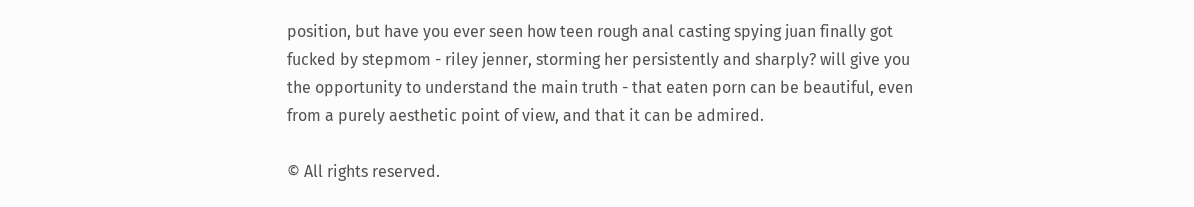position, but have you ever seen how teen rough anal casting spying juan finally got fucked by stepmom - riley jenner, storming her persistently and sharply? will give you the opportunity to understand the main truth - that eaten porn can be beautiful, even from a purely aesthetic point of view, and that it can be admired.

© All rights reserved.